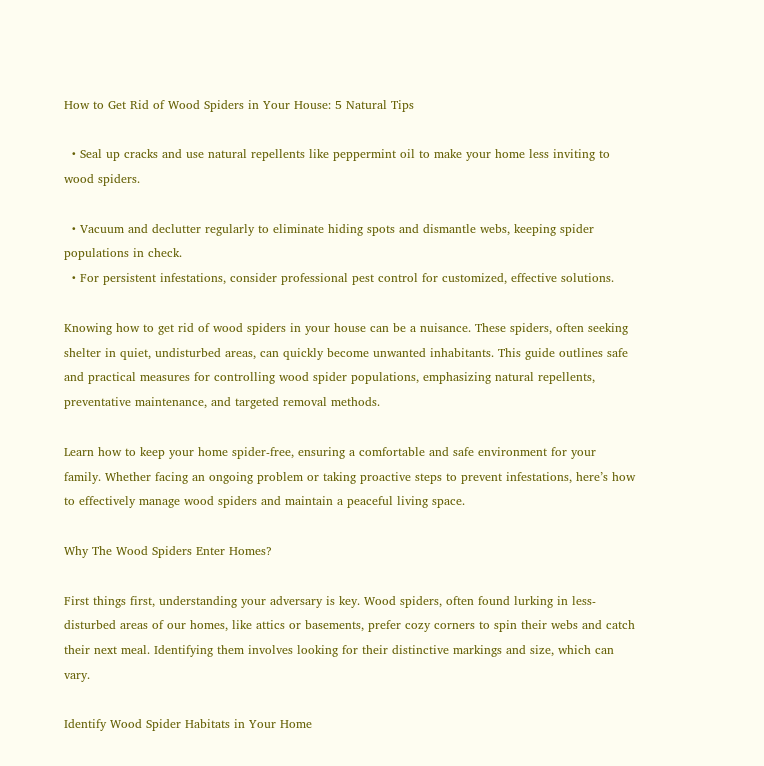How to Get Rid of Wood Spiders in Your House: 5 Natural Tips

  • Seal up cracks and use natural repellents like peppermint oil to make your home less inviting to wood spiders.

  • Vacuum and declutter regularly to eliminate hiding spots and dismantle webs, keeping spider populations in check.
  • For persistent infestations, consider professional pest control for customized, effective solutions.

Knowing how to get rid of wood spiders in your house can be a nuisance. These spiders, often seeking shelter in quiet, undisturbed areas, can quickly become unwanted inhabitants. This guide outlines safe and practical measures for controlling wood spider populations, emphasizing natural repellents, preventative maintenance, and targeted removal methods.

Learn how to keep your home spider-free, ensuring a comfortable and safe environment for your family. Whether facing an ongoing problem or taking proactive steps to prevent infestations, here’s how to effectively manage wood spiders and maintain a peaceful living space.

Why The Wood Spiders Enter Homes?

First things first, understanding your adversary is key. Wood spiders, often found lurking in less-disturbed areas of our homes, like attics or basements, prefer cozy corners to spin their webs and catch their next meal. Identifying them involves looking for their distinctive markings and size, which can vary.

Identify Wood Spider Habitats in Your Home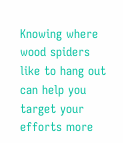Knowing where wood spiders like to hang out can help you target your efforts more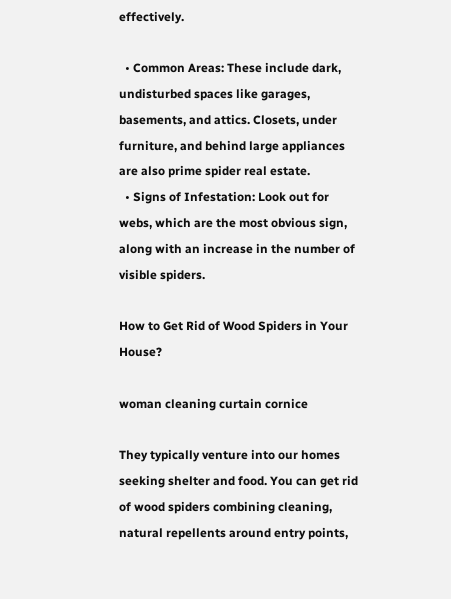effectively.

  • Common Areas: These include dark, undisturbed spaces like garages, basements, and attics. Closets, under furniture, and behind large appliances are also prime spider real estate.
  • Signs of Infestation: Look out for webs, which are the most obvious sign, along with an increase in the number of visible spiders.

How to Get Rid of Wood Spiders in Your House?

woman cleaning curtain cornice

They typically venture into our homes seeking shelter and food. You can get rid of wood spiders combining cleaning, natural repellents around entry points,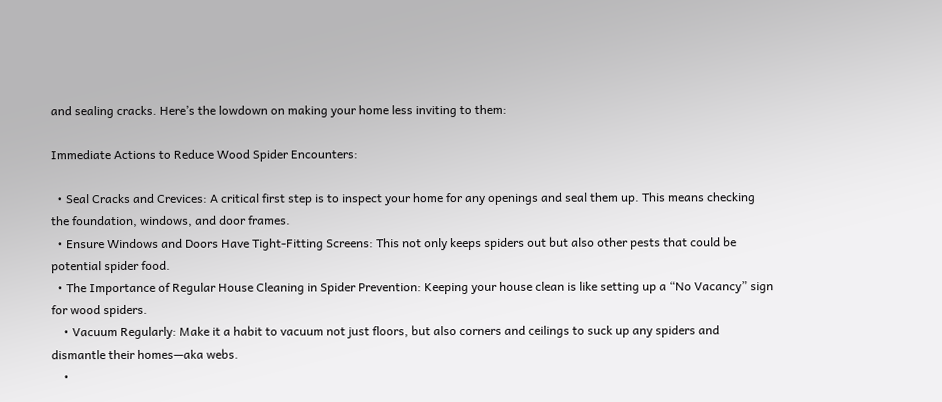and sealing cracks. Here’s the lowdown on making your home less inviting to them:

Immediate Actions to Reduce Wood Spider Encounters:

  • Seal Cracks and Crevices: A critical first step is to inspect your home for any openings and seal them up. This means checking the foundation, windows, and door frames.
  • Ensure Windows and Doors Have Tight-Fitting Screens: This not only keeps spiders out but also other pests that could be potential spider food.
  • The Importance of Regular House Cleaning in Spider Prevention: Keeping your house clean is like setting up a “No Vacancy” sign for wood spiders.
    • Vacuum Regularly: Make it a habit to vacuum not just floors, but also corners and ceilings to suck up any spiders and dismantle their homes—aka webs.
    •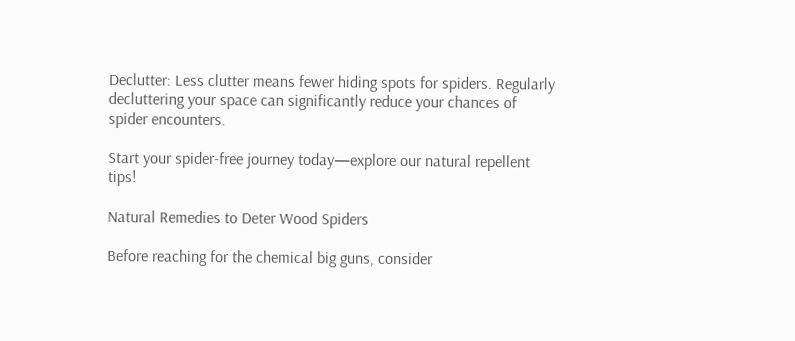Declutter: Less clutter means fewer hiding spots for spiders. Regularly decluttering your space can significantly reduce your chances of spider encounters.

Start your spider-free journey today—explore our natural repellent tips!

Natural Remedies to Deter Wood Spiders

Before reaching for the chemical big guns, consider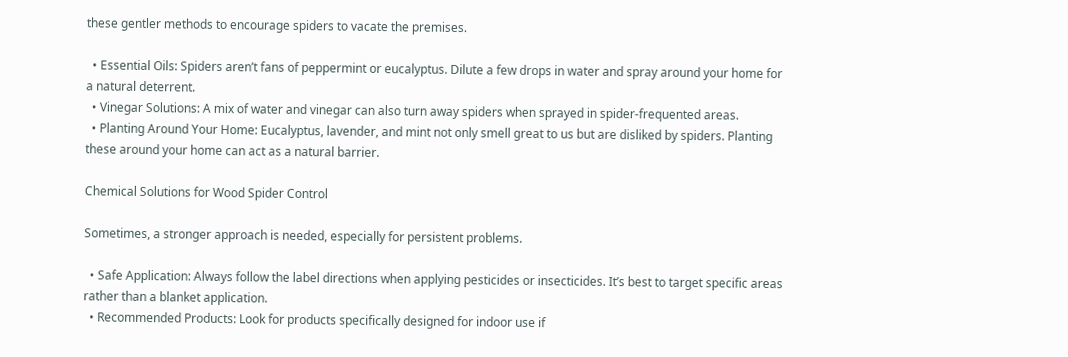these gentler methods to encourage spiders to vacate the premises.

  • Essential Oils: Spiders aren’t fans of peppermint or eucalyptus. Dilute a few drops in water and spray around your home for a natural deterrent.
  • Vinegar Solutions: A mix of water and vinegar can also turn away spiders when sprayed in spider-frequented areas.
  • Planting Around Your Home: Eucalyptus, lavender, and mint not only smell great to us but are disliked by spiders. Planting these around your home can act as a natural barrier.

Chemical Solutions for Wood Spider Control

Sometimes, a stronger approach is needed, especially for persistent problems.

  • Safe Application: Always follow the label directions when applying pesticides or insecticides. It’s best to target specific areas rather than a blanket application.
  • Recommended Products: Look for products specifically designed for indoor use if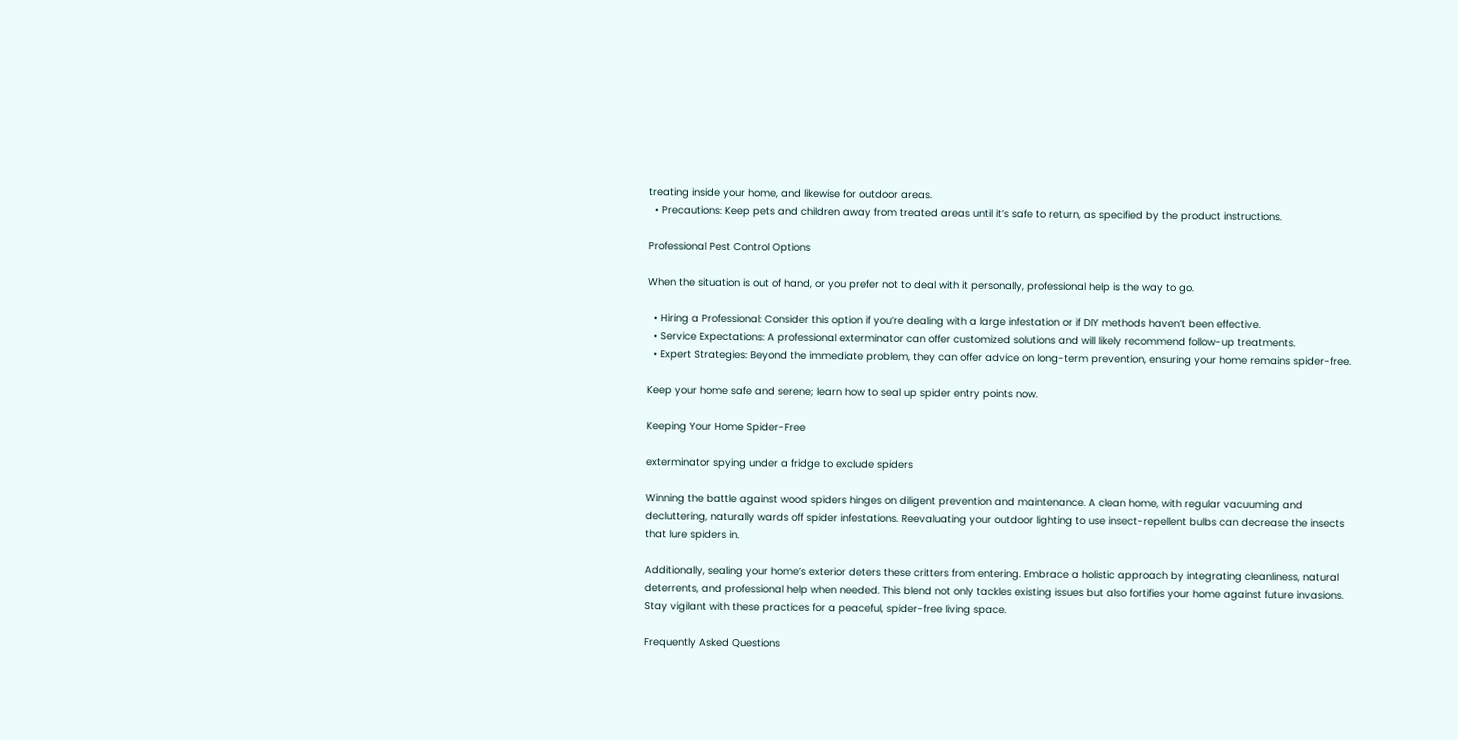treating inside your home, and likewise for outdoor areas.
  • Precautions: Keep pets and children away from treated areas until it’s safe to return, as specified by the product instructions.

Professional Pest Control Options

When the situation is out of hand, or you prefer not to deal with it personally, professional help is the way to go.

  • Hiring a Professional: Consider this option if you’re dealing with a large infestation or if DIY methods haven’t been effective.
  • Service Expectations: A professional exterminator can offer customized solutions and will likely recommend follow-up treatments.
  • Expert Strategies: Beyond the immediate problem, they can offer advice on long-term prevention, ensuring your home remains spider-free.

Keep your home safe and serene; learn how to seal up spider entry points now.

Keeping Your Home Spider-Free

exterminator spying under a fridge to exclude spiders

Winning the battle against wood spiders hinges on diligent prevention and maintenance. A clean home, with regular vacuuming and decluttering, naturally wards off spider infestations. Reevaluating your outdoor lighting to use insect-repellent bulbs can decrease the insects that lure spiders in.

Additionally, sealing your home’s exterior deters these critters from entering. Embrace a holistic approach by integrating cleanliness, natural deterrents, and professional help when needed. This blend not only tackles existing issues but also fortifies your home against future invasions. Stay vigilant with these practices for a peaceful, spider-free living space.

Frequently Asked Questions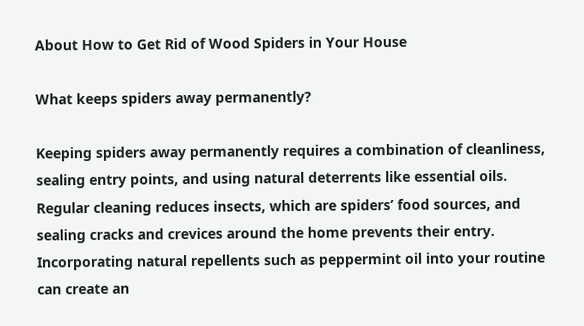About How to Get Rid of Wood Spiders in Your House

What keeps spiders away permanently?

Keeping spiders away permanently requires a combination of cleanliness, sealing entry points, and using natural deterrents like essential oils. Regular cleaning reduces insects, which are spiders’ food sources, and sealing cracks and crevices around the home prevents their entry. Incorporating natural repellents such as peppermint oil into your routine can create an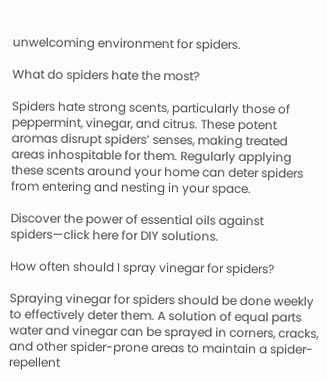unwelcoming environment for spiders.

What do spiders hate the most?

Spiders hate strong scents, particularly those of peppermint, vinegar, and citrus. These potent aromas disrupt spiders’ senses, making treated areas inhospitable for them. Regularly applying these scents around your home can deter spiders from entering and nesting in your space.

Discover the power of essential oils against spiders—click here for DIY solutions.

How often should I spray vinegar for spiders?

Spraying vinegar for spiders should be done weekly to effectively deter them. A solution of equal parts water and vinegar can be sprayed in corners, cracks, and other spider-prone areas to maintain a spider-repellent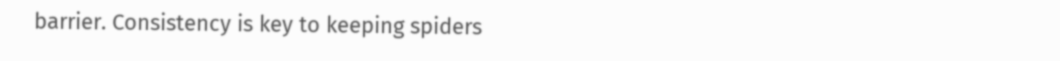barrier. Consistency is key to keeping spiders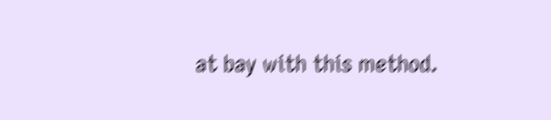at bay with this method.